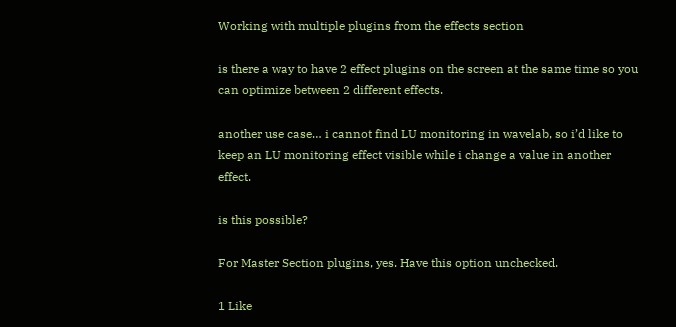Working with multiple plugins from the effects section

is there a way to have 2 effect plugins on the screen at the same time so you can optimize between 2 different effects.

another use case… i cannot find LU monitoring in wavelab, so i’d like to keep an LU monitoring effect visible while i change a value in another effect.

is this possible?

For Master Section plugins, yes. Have this option unchecked.

1 Like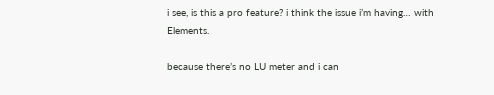i see, is this a pro feature? i think the issue i’m having… with Elements.

because there’s no LU meter and i can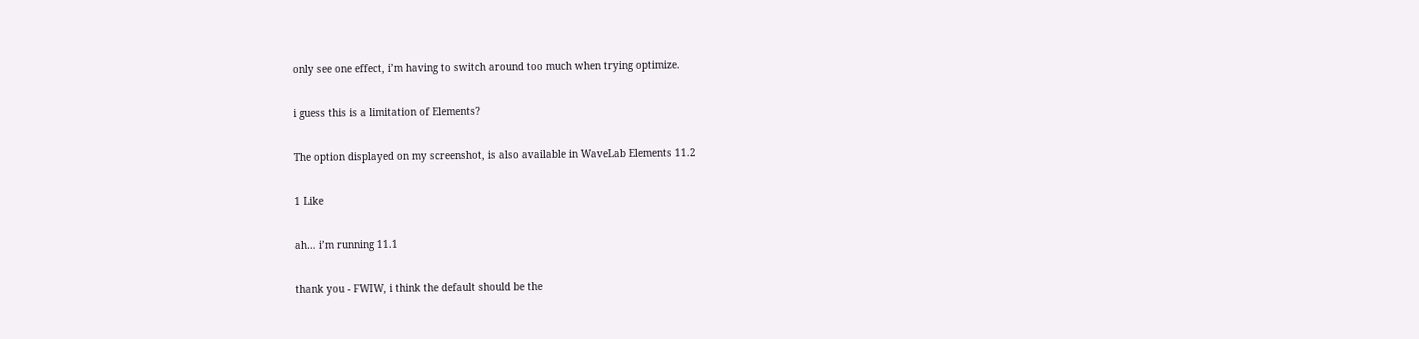only see one effect, i’m having to switch around too much when trying optimize.

i guess this is a limitation of Elements?

The option displayed on my screenshot, is also available in WaveLab Elements 11.2

1 Like

ah… i’m running 11.1

thank you - FWIW, i think the default should be the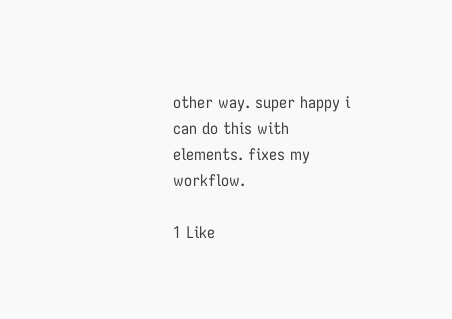other way. super happy i can do this with elements. fixes my workflow.

1 Like